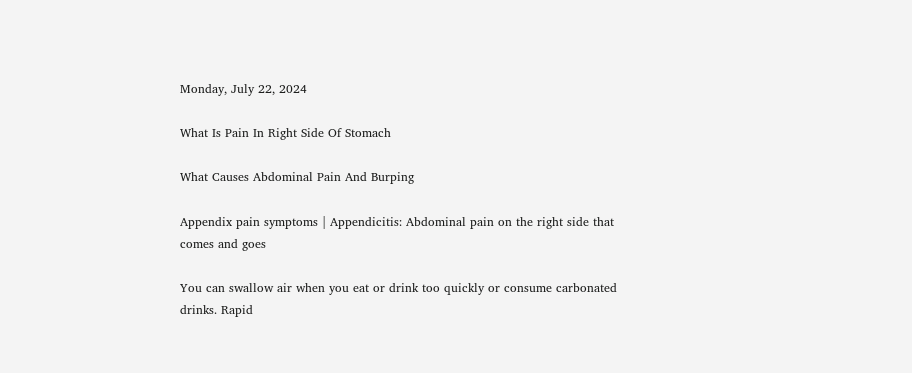Monday, July 22, 2024

What Is Pain In Right Side Of Stomach

What Causes Abdominal Pain And Burping

Appendix pain symptoms | Appendicitis: Abdominal pain on the right side that comes and goes

You can swallow air when you eat or drink too quickly or consume carbonated drinks. Rapid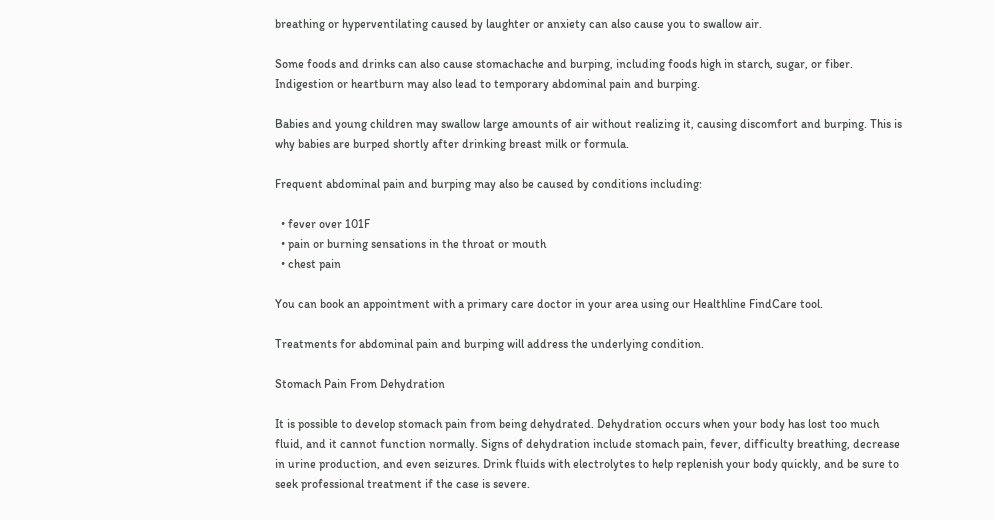breathing or hyperventilating caused by laughter or anxiety can also cause you to swallow air.

Some foods and drinks can also cause stomachache and burping, including foods high in starch, sugar, or fiber. Indigestion or heartburn may also lead to temporary abdominal pain and burping.

Babies and young children may swallow large amounts of air without realizing it, causing discomfort and burping. This is why babies are burped shortly after drinking breast milk or formula.

Frequent abdominal pain and burping may also be caused by conditions including:

  • fever over 101F
  • pain or burning sensations in the throat or mouth
  • chest pain

You can book an appointment with a primary care doctor in your area using our Healthline FindCare tool.

Treatments for abdominal pain and burping will address the underlying condition.

Stomach Pain From Dehydration

It is possible to develop stomach pain from being dehydrated. Dehydration occurs when your body has lost too much fluid, and it cannot function normally. Signs of dehydration include stomach pain, fever, difficulty breathing, decrease in urine production, and even seizures. Drink fluids with electrolytes to help replenish your body quickly, and be sure to seek professional treatment if the case is severe.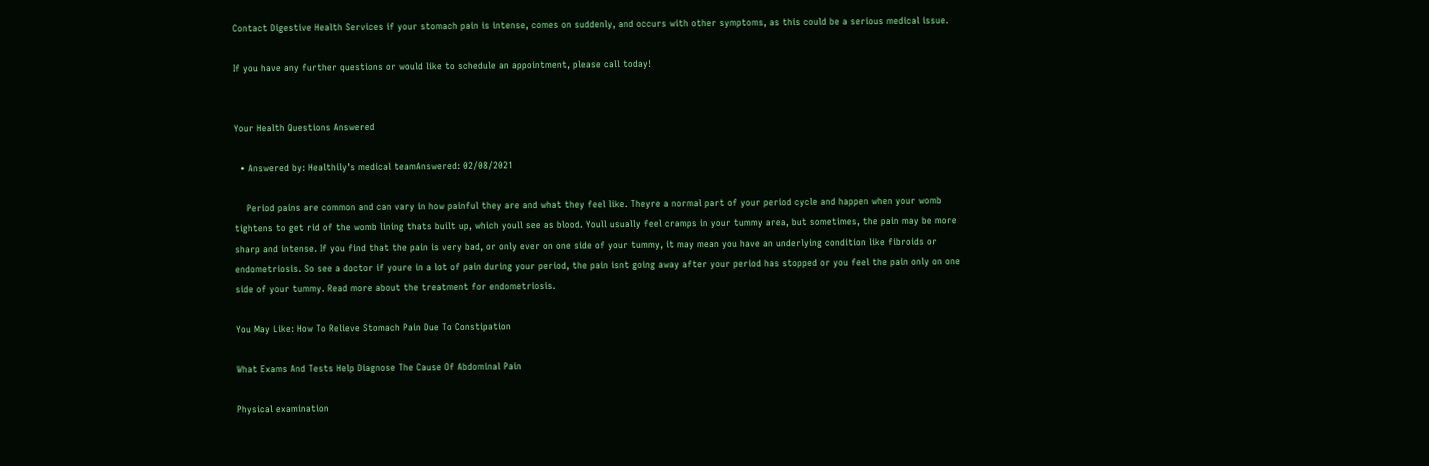Contact Digestive Health Services if your stomach pain is intense, comes on suddenly, and occurs with other symptoms, as this could be a serious medical issue.

If you have any further questions or would like to schedule an appointment, please call today!


Your Health Questions Answered

  • Answered by: Healthily’s medical teamAnswered: 02/08/2021

    Period pains are common and can vary in how painful they are and what they feel like. Theyre a normal part of your period cycle and happen when your womb tightens to get rid of the womb lining thats built up, which youll see as blood. Youll usually feel cramps in your tummy area, but sometimes, the pain may be more sharp and intense. If you find that the pain is very bad, or only ever on one side of your tummy, it may mean you have an underlying condition like fibroids or endometriosis. So see a doctor if youre in a lot of pain during your period, the pain isnt going away after your period has stopped or you feel the pain only on one side of your tummy. Read more about the treatment for endometriosis.

You May Like: How To Relieve Stomach Pain Due To Constipation

What Exams And Tests Help Diagnose The Cause Of Abdominal Pain

Physical examination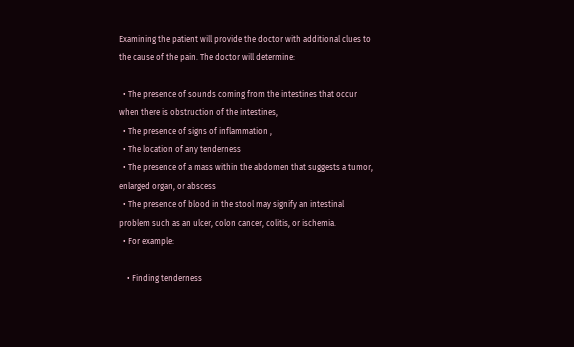Examining the patient will provide the doctor with additional clues to the cause of the pain. The doctor will determine:

  • The presence of sounds coming from the intestines that occur when there is obstruction of the intestines,
  • The presence of signs of inflammation ,
  • The location of any tenderness
  • The presence of a mass within the abdomen that suggests a tumor, enlarged organ, or abscess
  • The presence of blood in the stool may signify an intestinal problem such as an ulcer, colon cancer, colitis, or ischemia.
  • For example:

    • Finding tenderness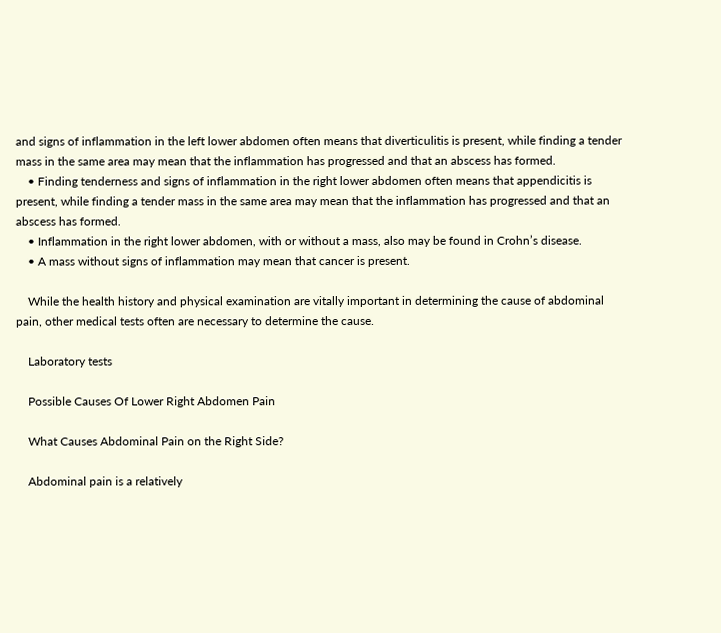and signs of inflammation in the left lower abdomen often means that diverticulitis is present, while finding a tender mass in the same area may mean that the inflammation has progressed and that an abscess has formed.
    • Finding tenderness and signs of inflammation in the right lower abdomen often means that appendicitis is present, while finding a tender mass in the same area may mean that the inflammation has progressed and that an abscess has formed.
    • Inflammation in the right lower abdomen, with or without a mass, also may be found in Crohn’s disease.
    • A mass without signs of inflammation may mean that cancer is present.

    While the health history and physical examination are vitally important in determining the cause of abdominal pain, other medical tests often are necessary to determine the cause.

    Laboratory tests

    Possible Causes Of Lower Right Abdomen Pain

    What Causes Abdominal Pain on the Right Side?

    Abdominal pain is a relatively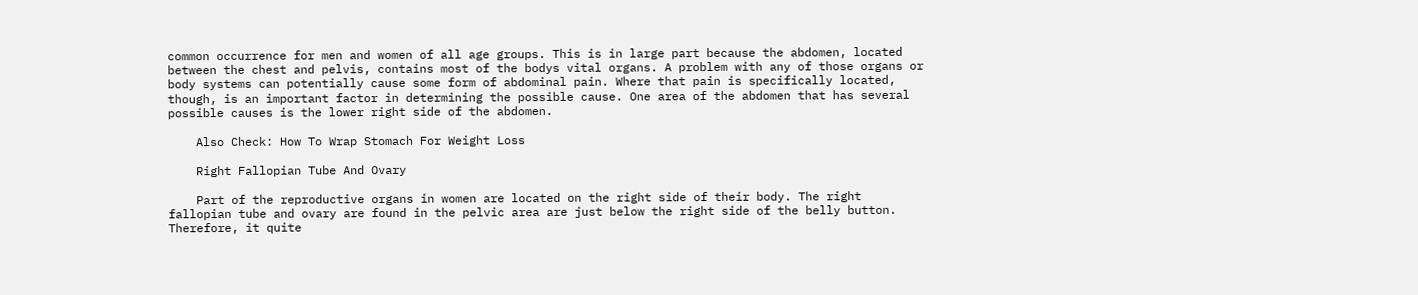common occurrence for men and women of all age groups. This is in large part because the abdomen, located between the chest and pelvis, contains most of the bodys vital organs. A problem with any of those organs or body systems can potentially cause some form of abdominal pain. Where that pain is specifically located, though, is an important factor in determining the possible cause. One area of the abdomen that has several possible causes is the lower right side of the abdomen.

    Also Check: How To Wrap Stomach For Weight Loss

    Right Fallopian Tube And Ovary

    Part of the reproductive organs in women are located on the right side of their body. The right fallopian tube and ovary are found in the pelvic area are just below the right side of the belly button. Therefore, it quite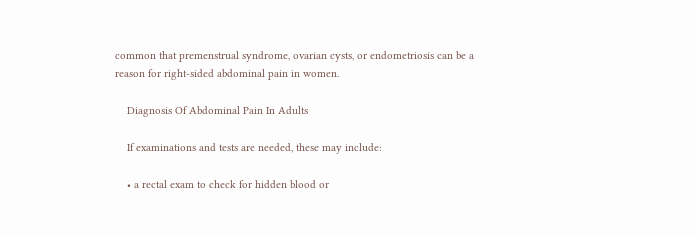common that premenstrual syndrome, ovarian cysts, or endometriosis can be a reason for right-sided abdominal pain in women.

    Diagnosis Of Abdominal Pain In Adults

    If examinations and tests are needed, these may include:

    • a rectal exam to check for hidden blood or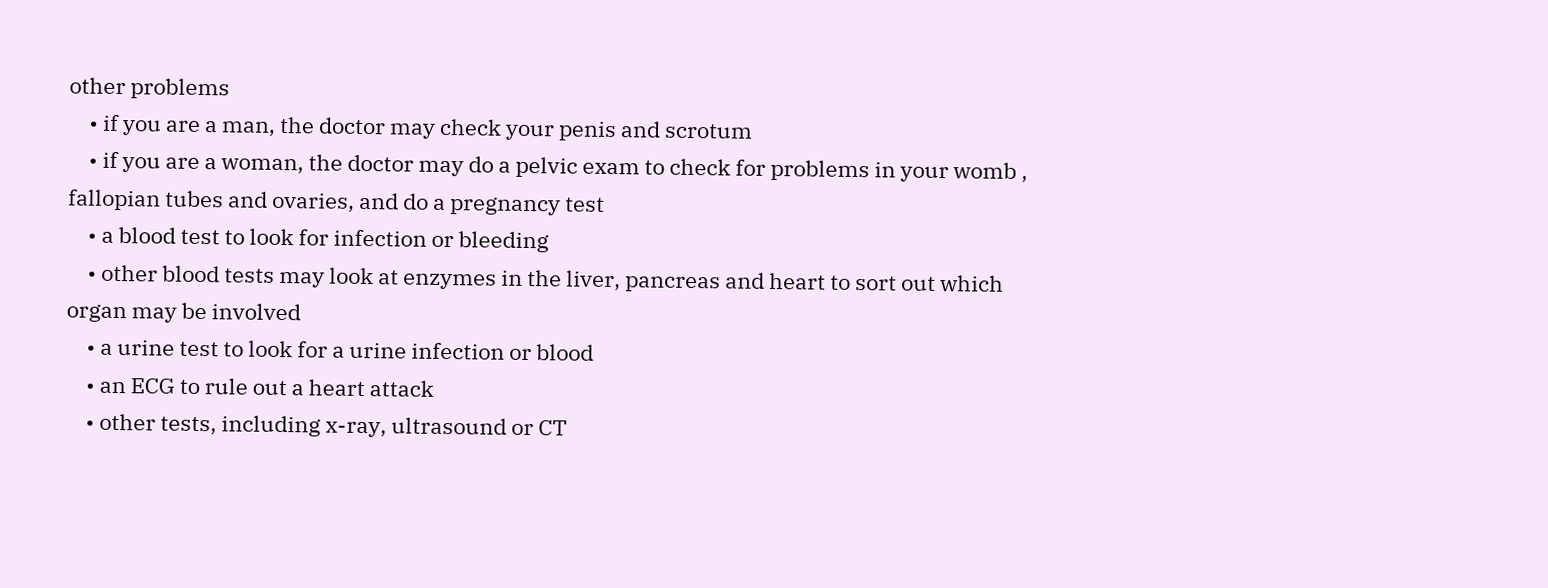other problems
    • if you are a man, the doctor may check your penis and scrotum
    • if you are a woman, the doctor may do a pelvic exam to check for problems in your womb , fallopian tubes and ovaries, and do a pregnancy test
    • a blood test to look for infection or bleeding
    • other blood tests may look at enzymes in the liver, pancreas and heart to sort out which organ may be involved
    • a urine test to look for a urine infection or blood
    • an ECG to rule out a heart attack
    • other tests, including x-ray, ultrasound or CT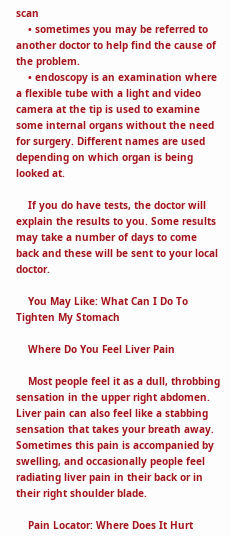scan
    • sometimes you may be referred to another doctor to help find the cause of the problem.
    • endoscopy is an examination where a flexible tube with a light and video camera at the tip is used to examine some internal organs without the need for surgery. Different names are used depending on which organ is being looked at.

    If you do have tests, the doctor will explain the results to you. Some results may take a number of days to come back and these will be sent to your local doctor.

    You May Like: What Can I Do To Tighten My Stomach

    Where Do You Feel Liver Pain

    Most people feel it as a dull, throbbing sensation in the upper right abdomen. Liver pain can also feel like a stabbing sensation that takes your breath away. Sometimes this pain is accompanied by swelling, and occasionally people feel radiating liver pain in their back or in their right shoulder blade.

    Pain Locator: Where Does It Hurt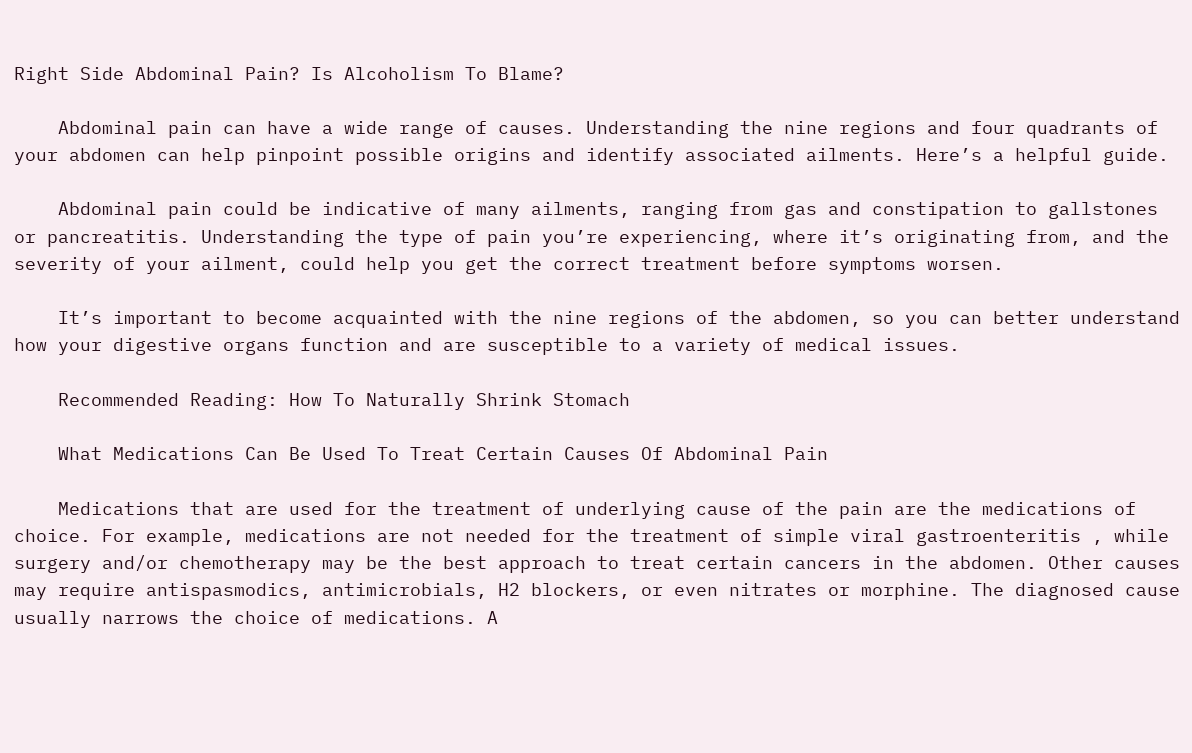Right Side Abdominal Pain? Is Alcoholism To Blame?

    Abdominal pain can have a wide range of causes. Understanding the nine regions and four quadrants of your abdomen can help pinpoint possible origins and identify associated ailments. Here’s a helpful guide.

    Abdominal pain could be indicative of many ailments, ranging from gas and constipation to gallstones or pancreatitis. Understanding the type of pain you’re experiencing, where it’s originating from, and the severity of your ailment, could help you get the correct treatment before symptoms worsen.

    It’s important to become acquainted with the nine regions of the abdomen, so you can better understand how your digestive organs function and are susceptible to a variety of medical issues.

    Recommended Reading: How To Naturally Shrink Stomach

    What Medications Can Be Used To Treat Certain Causes Of Abdominal Pain

    Medications that are used for the treatment of underlying cause of the pain are the medications of choice. For example, medications are not needed for the treatment of simple viral gastroenteritis , while surgery and/or chemotherapy may be the best approach to treat certain cancers in the abdomen. Other causes may require antispasmodics, antimicrobials, H2 blockers, or even nitrates or morphine. The diagnosed cause usually narrows the choice of medications. A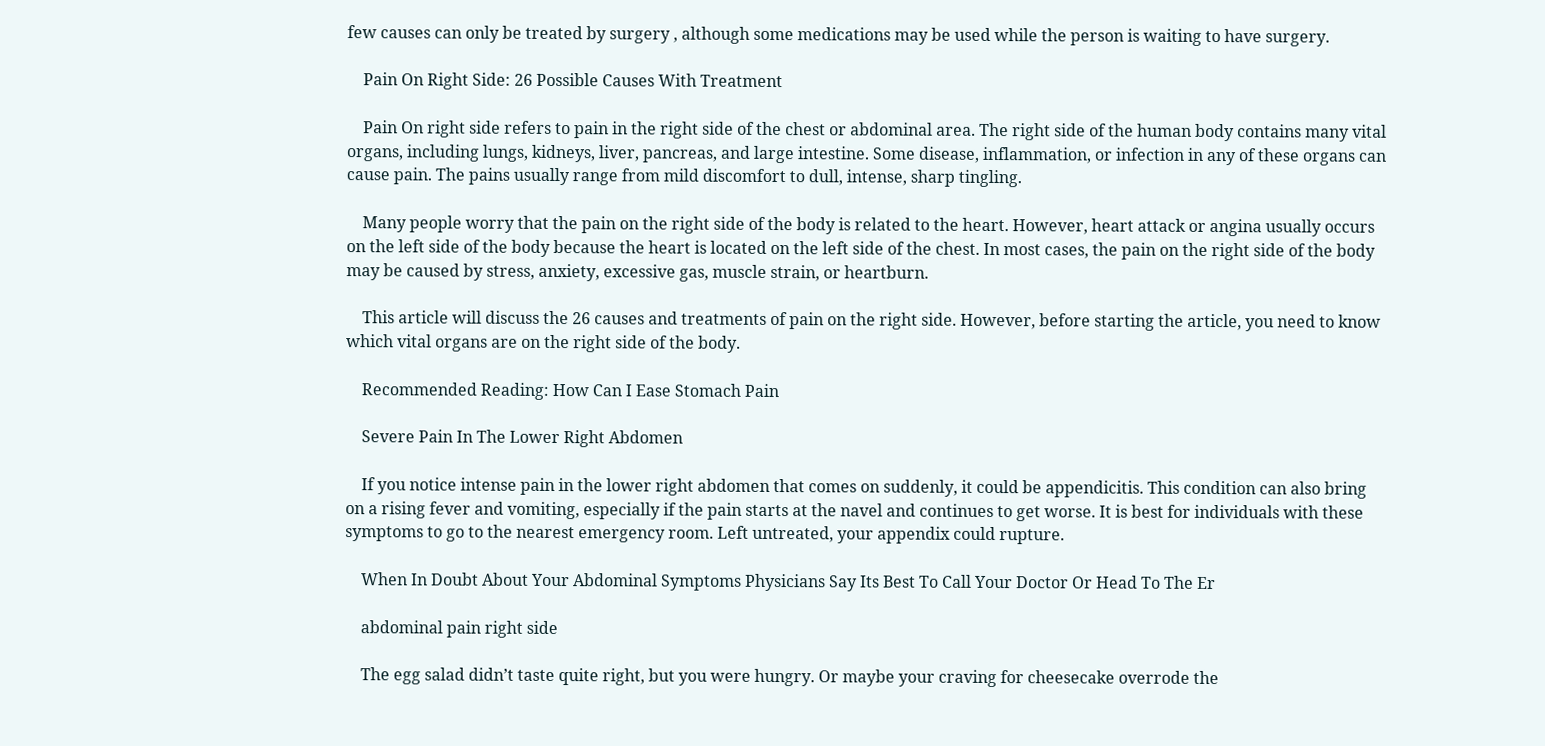few causes can only be treated by surgery , although some medications may be used while the person is waiting to have surgery.

    Pain On Right Side: 26 Possible Causes With Treatment

    Pain On right side refers to pain in the right side of the chest or abdominal area. The right side of the human body contains many vital organs, including lungs, kidneys, liver, pancreas, and large intestine. Some disease, inflammation, or infection in any of these organs can cause pain. The pains usually range from mild discomfort to dull, intense, sharp tingling.

    Many people worry that the pain on the right side of the body is related to the heart. However, heart attack or angina usually occurs on the left side of the body because the heart is located on the left side of the chest. In most cases, the pain on the right side of the body may be caused by stress, anxiety, excessive gas, muscle strain, or heartburn.

    This article will discuss the 26 causes and treatments of pain on the right side. However, before starting the article, you need to know which vital organs are on the right side of the body.

    Recommended Reading: How Can I Ease Stomach Pain

    Severe Pain In The Lower Right Abdomen

    If you notice intense pain in the lower right abdomen that comes on suddenly, it could be appendicitis. This condition can also bring on a rising fever and vomiting, especially if the pain starts at the navel and continues to get worse. It is best for individuals with these symptoms to go to the nearest emergency room. Left untreated, your appendix could rupture.

    When In Doubt About Your Abdominal Symptoms Physicians Say Its Best To Call Your Doctor Or Head To The Er

    abdominal pain right side

    The egg salad didn’t taste quite right, but you were hungry. Or maybe your craving for cheesecake overrode the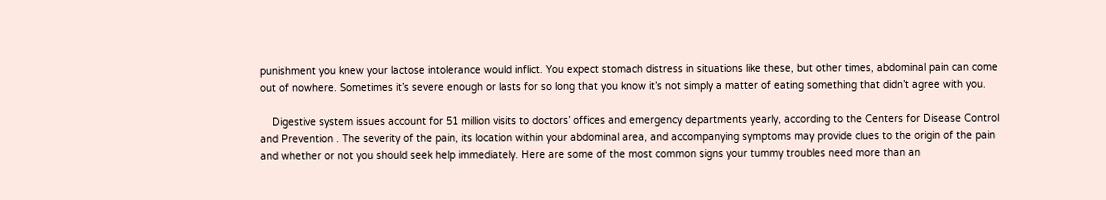punishment you knew your lactose intolerance would inflict. You expect stomach distress in situations like these, but other times, abdominal pain can come out of nowhere. Sometimes it’s severe enough or lasts for so long that you know it’s not simply a matter of eating something that didn’t agree with you.

    Digestive system issues account for 51 million visits to doctors’ offices and emergency departments yearly, according to the Centers for Disease Control and Prevention . The severity of the pain, its location within your abdominal area, and accompanying symptoms may provide clues to the origin of the pain and whether or not you should seek help immediately. Here are some of the most common signs your tummy troubles need more than an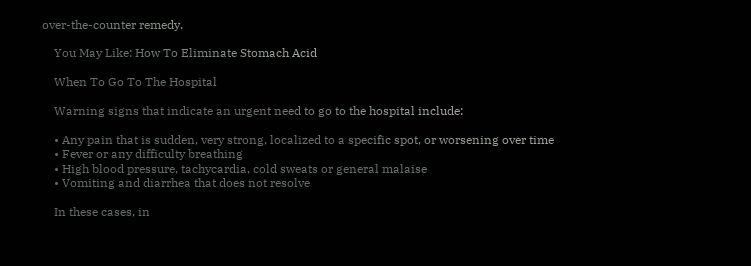over-the-counter remedy.

    You May Like: How To Eliminate Stomach Acid

    When To Go To The Hospital

    Warning signs that indicate an urgent need to go to the hospital include:

    • Any pain that is sudden, very strong, localized to a specific spot, or worsening over time
    • Fever or any difficulty breathing
    • High blood pressure, tachycardia, cold sweats or general malaise
    • Vomiting and diarrhea that does not resolve

    In these cases, in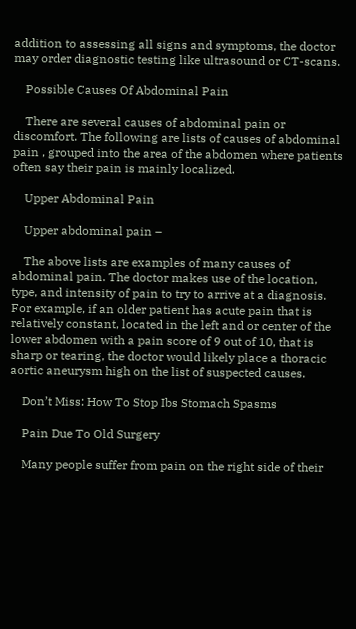addition to assessing all signs and symptoms, the doctor may order diagnostic testing like ultrasound or CT-scans.

    Possible Causes Of Abdominal Pain

    There are several causes of abdominal pain or discomfort. The following are lists of causes of abdominal pain , grouped into the area of the abdomen where patients often say their pain is mainly localized.

    Upper Abdominal Pain

    Upper abdominal pain –

    The above lists are examples of many causes of abdominal pain. The doctor makes use of the location, type, and intensity of pain to try to arrive at a diagnosis. For example, if an older patient has acute pain that is relatively constant, located in the left and or center of the lower abdomen with a pain score of 9 out of 10, that is sharp or tearing, the doctor would likely place a thoracic aortic aneurysm high on the list of suspected causes.

    Don’t Miss: How To Stop Ibs Stomach Spasms

    Pain Due To Old Surgery

    Many people suffer from pain on the right side of their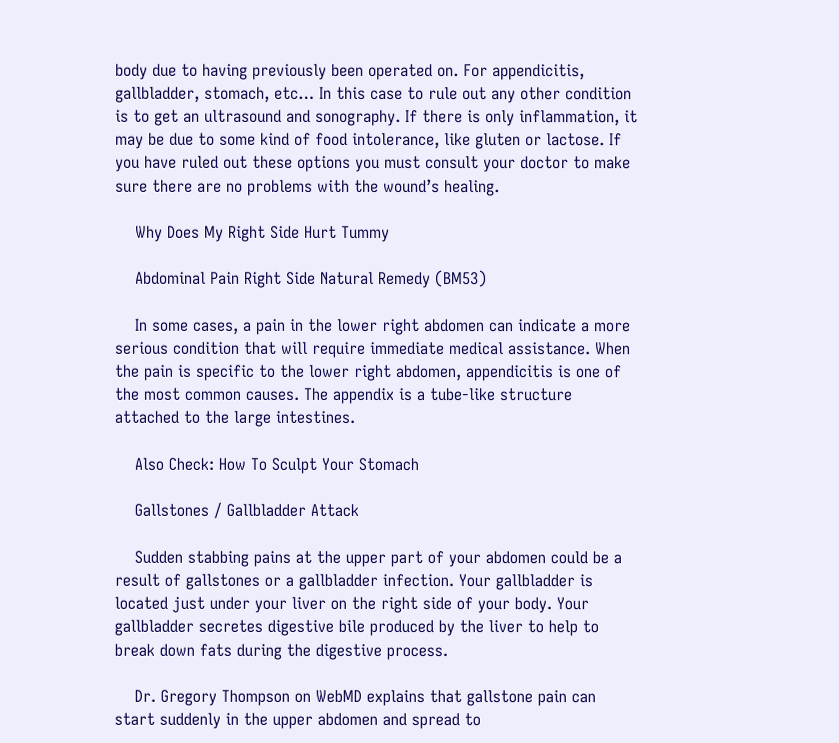body due to having previously been operated on. For appendicitis, gallbladder, stomach, etc… In this case to rule out any other condition is to get an ultrasound and sonography. If there is only inflammation, it may be due to some kind of food intolerance, like gluten or lactose. If you have ruled out these options you must consult your doctor to make sure there are no problems with the wound’s healing.

    Why Does My Right Side Hurt Tummy

    Abdominal Pain Right Side Natural Remedy (BM53)

    In some cases, a pain in the lower right abdomen can indicate a more serious condition that will require immediate medical assistance. When the pain is specific to the lower right abdomen, appendicitis is one of the most common causes. The appendix is a tube-like structure attached to the large intestines.

    Also Check: How To Sculpt Your Stomach

    Gallstones / Gallbladder Attack

    Sudden stabbing pains at the upper part of your abdomen could be a result of gallstones or a gallbladder infection. Your gallbladder is located just under your liver on the right side of your body. Your gallbladder secretes digestive bile produced by the liver to help to break down fats during the digestive process.

    Dr. Gregory Thompson on WebMD explains that gallstone pain can start suddenly in the upper abdomen and spread to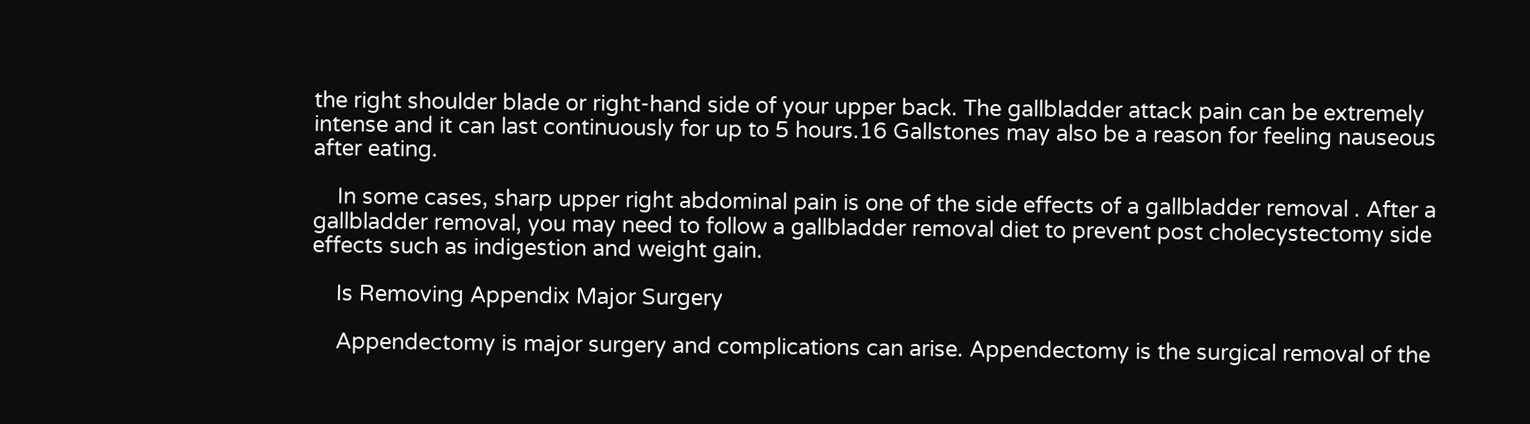the right shoulder blade or right-hand side of your upper back. The gallbladder attack pain can be extremely intense and it can last continuously for up to 5 hours.16 Gallstones may also be a reason for feeling nauseous after eating.

    In some cases, sharp upper right abdominal pain is one of the side effects of a gallbladder removal . After a gallbladder removal, you may need to follow a gallbladder removal diet to prevent post cholecystectomy side effects such as indigestion and weight gain.

    Is Removing Appendix Major Surgery

    Appendectomy is major surgery and complications can arise. Appendectomy is the surgical removal of the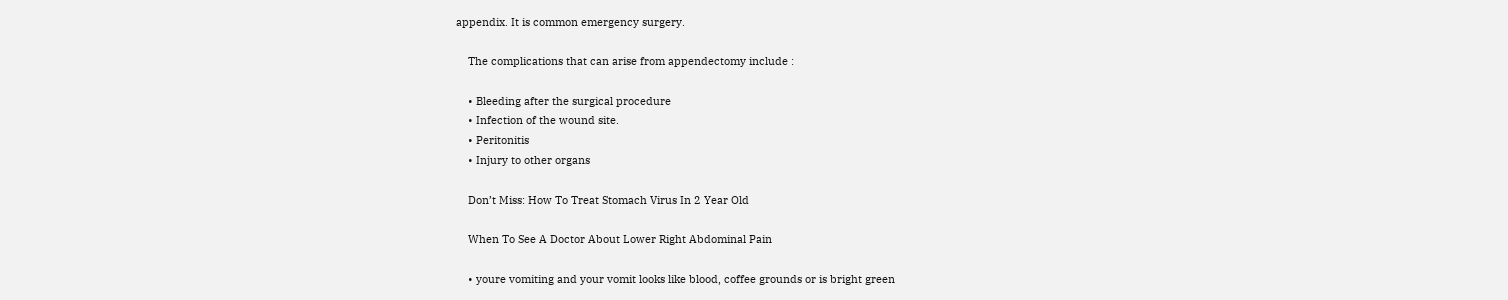appendix. It is common emergency surgery.

    The complications that can arise from appendectomy include :

    • Bleeding after the surgical procedure
    • Infection of the wound site.
    • Peritonitis
    • Injury to other organs

    Don’t Miss: How To Treat Stomach Virus In 2 Year Old

    When To See A Doctor About Lower Right Abdominal Pain

    • youre vomiting and your vomit looks like blood, coffee grounds or is bright green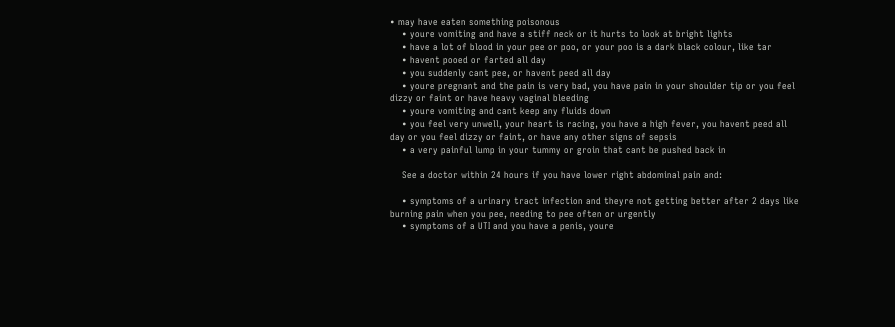• may have eaten something poisonous
    • youre vomiting and have a stiff neck or it hurts to look at bright lights
    • have a lot of blood in your pee or poo, or your poo is a dark black colour, like tar
    • havent pooed or farted all day
    • you suddenly cant pee, or havent peed all day
    • youre pregnant and the pain is very bad, you have pain in your shoulder tip or you feel dizzy or faint or have heavy vaginal bleeding
    • youre vomiting and cant keep any fluids down
    • you feel very unwell, your heart is racing, you have a high fever, you havent peed all day or you feel dizzy or faint, or have any other signs of sepsis
    • a very painful lump in your tummy or groin that cant be pushed back in

    See a doctor within 24 hours if you have lower right abdominal pain and:

    • symptoms of a urinary tract infection and theyre not getting better after 2 days like burning pain when you pee, needing to pee often or urgently
    • symptoms of a UTI and you have a penis, youre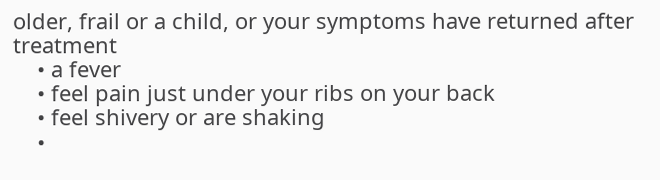older, frail or a child, or your symptoms have returned after treatment
    • a fever
    • feel pain just under your ribs on your back
    • feel shivery or are shaking
    •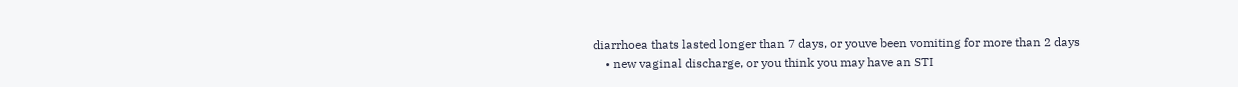diarrhoea thats lasted longer than 7 days, or youve been vomiting for more than 2 days
    • new vaginal discharge, or you think you may have an STI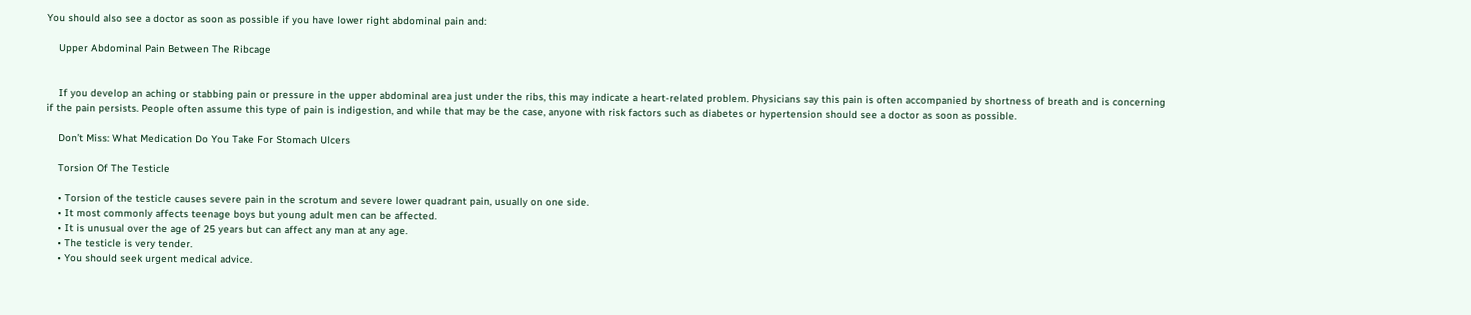You should also see a doctor as soon as possible if you have lower right abdominal pain and:

    Upper Abdominal Pain Between The Ribcage


    If you develop an aching or stabbing pain or pressure in the upper abdominal area just under the ribs, this may indicate a heart-related problem. Physicians say this pain is often accompanied by shortness of breath and is concerning if the pain persists. People often assume this type of pain is indigestion, and while that may be the case, anyone with risk factors such as diabetes or hypertension should see a doctor as soon as possible.

    Don’t Miss: What Medication Do You Take For Stomach Ulcers

    Torsion Of The Testicle

    • Torsion of the testicle causes severe pain in the scrotum and severe lower quadrant pain, usually on one side.
    • It most commonly affects teenage boys but young adult men can be affected.
    • It is unusual over the age of 25 years but can affect any man at any age.
    • The testicle is very tender.
    • You should seek urgent medical advice.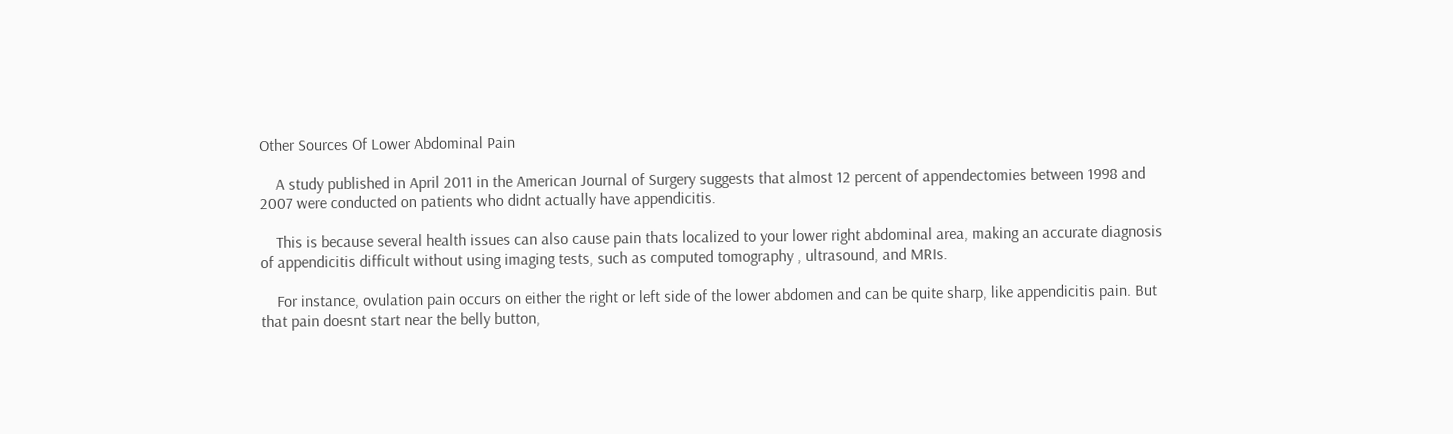Other Sources Of Lower Abdominal Pain

    A study published in April 2011 in the American Journal of Surgery suggests that almost 12 percent of appendectomies between 1998 and 2007 were conducted on patients who didnt actually have appendicitis.

    This is because several health issues can also cause pain thats localized to your lower right abdominal area, making an accurate diagnosis of appendicitis difficult without using imaging tests, such as computed tomography , ultrasound, and MRIs.

    For instance, ovulation pain occurs on either the right or left side of the lower abdomen and can be quite sharp, like appendicitis pain. But that pain doesnt start near the belly button,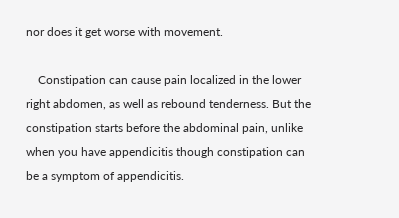nor does it get worse with movement.

    Constipation can cause pain localized in the lower right abdomen, as well as rebound tenderness. But the constipation starts before the abdominal pain, unlike when you have appendicitis though constipation can be a symptom of appendicitis.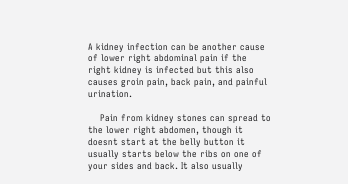A kidney infection can be another cause of lower right abdominal pain if the right kidney is infected but this also causes groin pain, back pain, and painful urination.

    Pain from kidney stones can spread to the lower right abdomen, though it doesnt start at the belly button it usually starts below the ribs on one of your sides and back. It also usually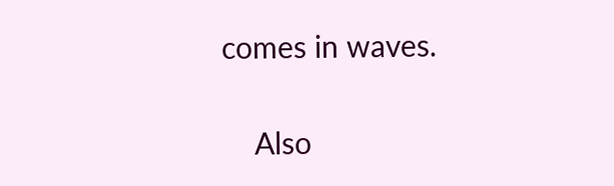comes in waves.

    Also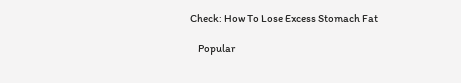Check: How To Lose Excess Stomach Fat

    Popular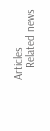Articles
    Related news